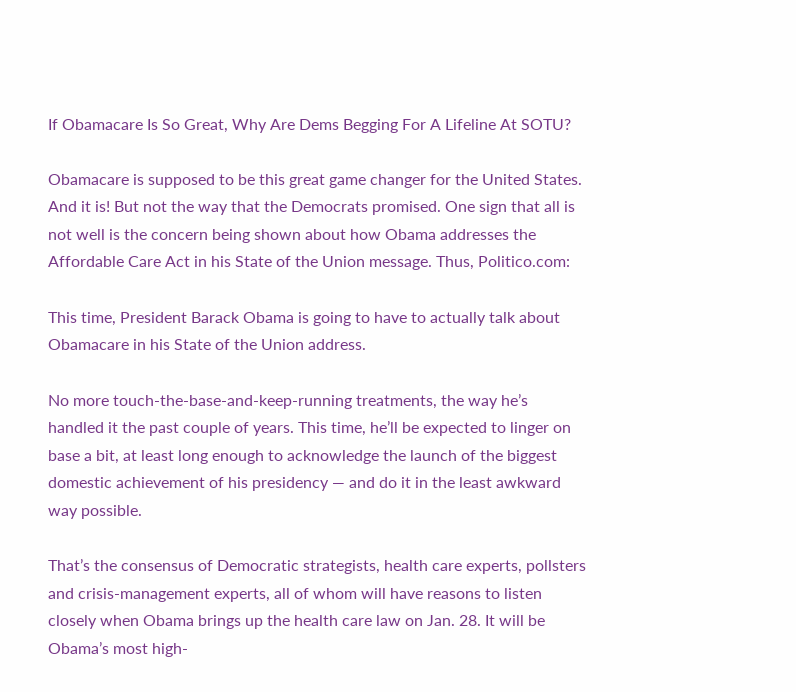If Obamacare Is So Great, Why Are Dems Begging For A Lifeline At SOTU?

Obamacare is supposed to be this great game changer for the United States. And it is! But not the way that the Democrats promised. One sign that all is not well is the concern being shown about how Obama addresses the Affordable Care Act in his State of the Union message. Thus, Politico.com:

This time, President Barack Obama is going to have to actually talk about Obamacare in his State of the Union address.

No more touch-the-base-and-keep-running treatments, the way he’s handled it the past couple of years. This time, he’ll be expected to linger on base a bit, at least long enough to acknowledge the launch of the biggest domestic achievement of his presidency — and do it in the least awkward way possible.

That’s the consensus of Democratic strategists, health care experts, pollsters and crisis-management experts, all of whom will have reasons to listen closely when Obama brings up the health care law on Jan. 28. It will be Obama’s most high-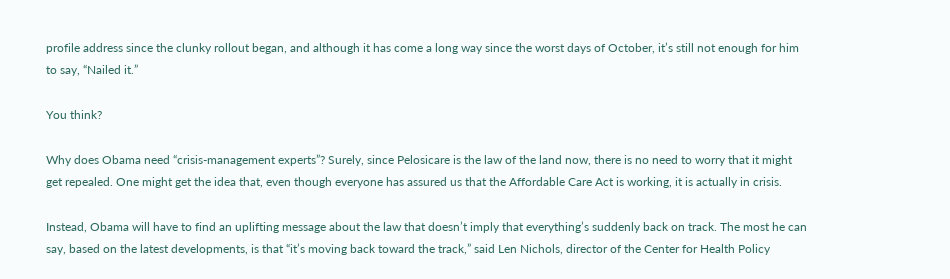profile address since the clunky rollout began, and although it has come a long way since the worst days of October, it’s still not enough for him to say, “Nailed it.”

You think?

Why does Obama need “crisis-management experts”? Surely, since Pelosicare is the law of the land now, there is no need to worry that it might get repealed. One might get the idea that, even though everyone has assured us that the Affordable Care Act is working, it is actually in crisis.

Instead, Obama will have to find an uplifting message about the law that doesn’t imply that everything’s suddenly back on track. The most he can say, based on the latest developments, is that “it’s moving back toward the track,” said Len Nichols, director of the Center for Health Policy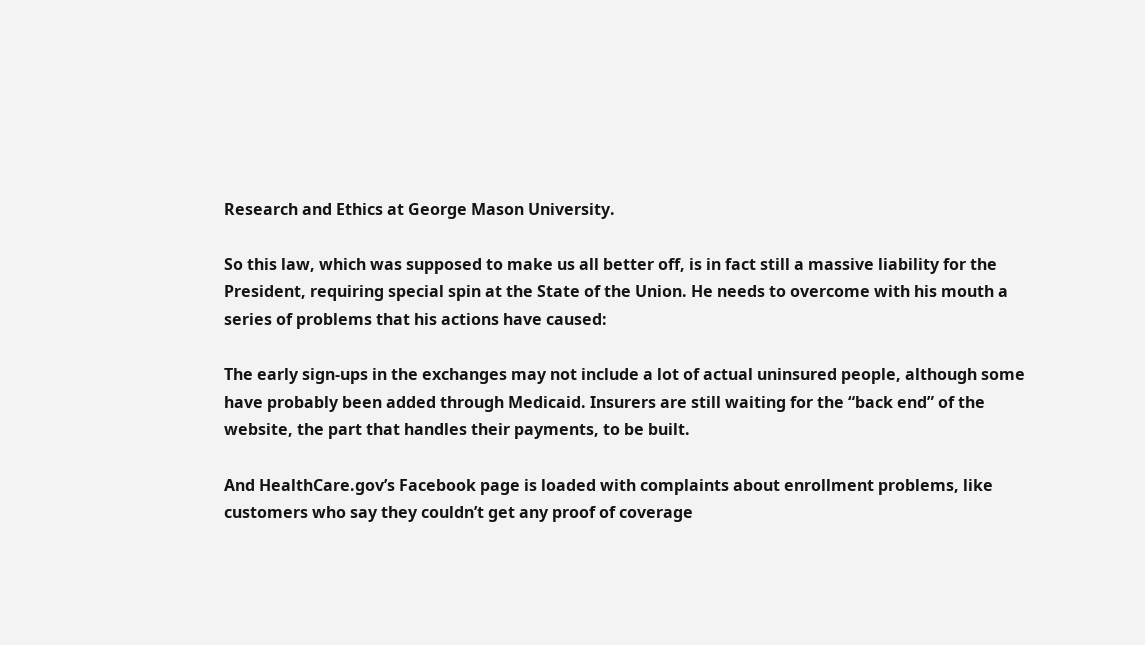Research and Ethics at George Mason University.

So this law, which was supposed to make us all better off, is in fact still a massive liability for the President, requiring special spin at the State of the Union. He needs to overcome with his mouth a series of problems that his actions have caused:

The early sign-ups in the exchanges may not include a lot of actual uninsured people, although some have probably been added through Medicaid. Insurers are still waiting for the “back end” of the website, the part that handles their payments, to be built.

And HealthCare.gov’s Facebook page is loaded with complaints about enrollment problems, like customers who say they couldn’t get any proof of coverage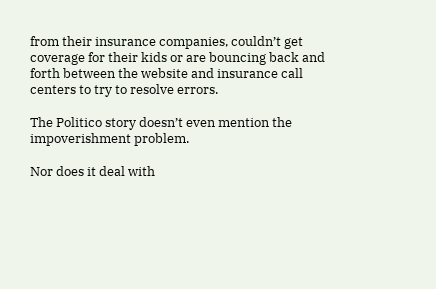from their insurance companies, couldn’t get coverage for their kids or are bouncing back and forth between the website and insurance call centers to try to resolve errors.

The Politico story doesn’t even mention the impoverishment problem.

Nor does it deal with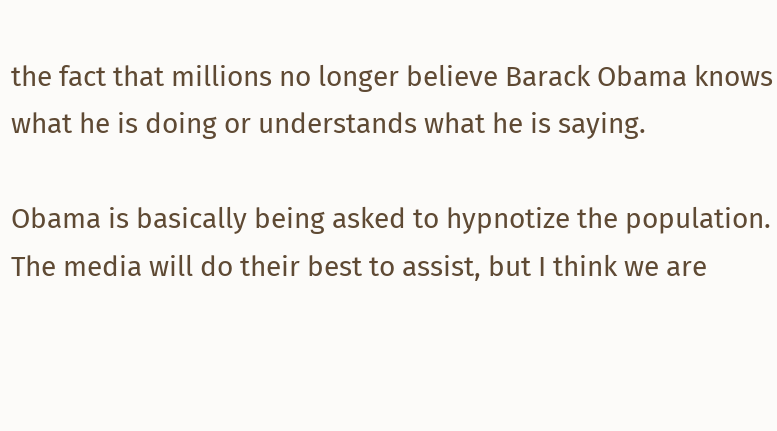the fact that millions no longer believe Barack Obama knows what he is doing or understands what he is saying.

Obama is basically being asked to hypnotize the population. The media will do their best to assist, but I think we are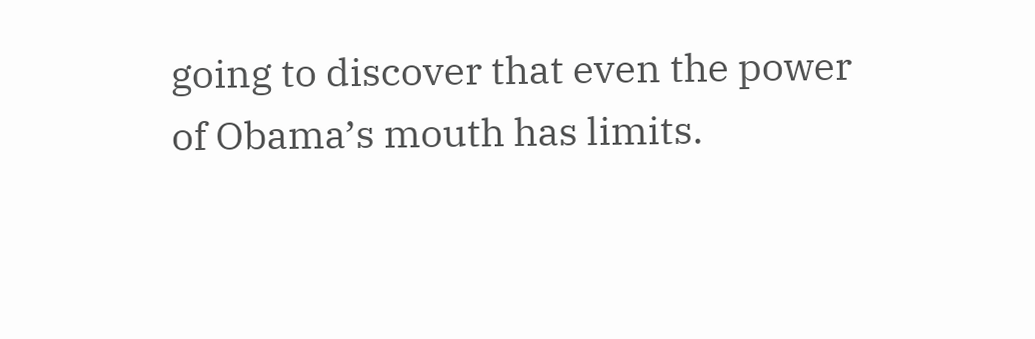going to discover that even the power of Obama’s mouth has limits.